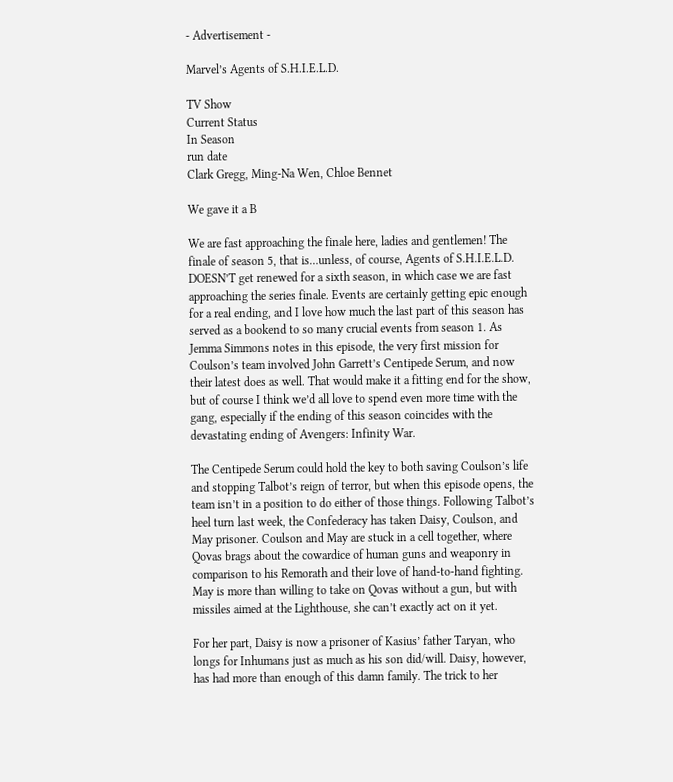- Advertisement -

Marvel’s Agents of S.H.I.E.L.D.

TV Show
Current Status
In Season
run date
Clark Gregg, Ming-Na Wen, Chloe Bennet

We gave it a B

We are fast approaching the finale here, ladies and gentlemen! The finale of season 5, that is…unless, of course, Agents of S.H.I.E.L.D. DOESN’T get renewed for a sixth season, in which case we are fast approaching the series finale. Events are certainly getting epic enough for a real ending, and I love how much the last part of this season has served as a bookend to so many crucial events from season 1. As Jemma Simmons notes in this episode, the very first mission for Coulson’s team involved John Garrett’s Centipede Serum, and now their latest does as well. That would make it a fitting end for the show, but of course I think we’d all love to spend even more time with the gang, especially if the ending of this season coincides with the devastating ending of Avengers: Infinity War.

The Centipede Serum could hold the key to both saving Coulson’s life and stopping Talbot’s reign of terror, but when this episode opens, the team isn’t in a position to do either of those things. Following Talbot’s heel turn last week, the Confederacy has taken Daisy, Coulson, and May prisoner. Coulson and May are stuck in a cell together, where Qovas brags about the cowardice of human guns and weaponry in comparison to his Remorath and their love of hand-to-hand fighting. May is more than willing to take on Qovas without a gun, but with missiles aimed at the Lighthouse, she can’t exactly act on it yet.

For her part, Daisy is now a prisoner of Kasius’ father Taryan, who longs for Inhumans just as much as his son did/will. Daisy, however, has had more than enough of this damn family. The trick to her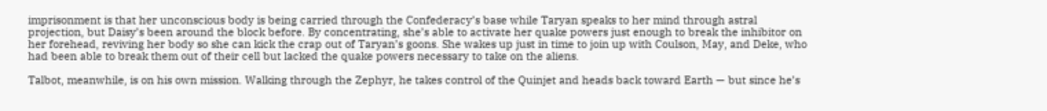imprisonment is that her unconscious body is being carried through the Confederacy’s base while Taryan speaks to her mind through astral projection, but Daisy’s been around the block before. By concentrating, she’s able to activate her quake powers just enough to break the inhibitor on her forehead, reviving her body so she can kick the crap out of Taryan’s goons. She wakes up just in time to join up with Coulson, May, and Deke, who had been able to break them out of their cell but lacked the quake powers necessary to take on the aliens.

Talbot, meanwhile, is on his own mission. Walking through the Zephyr, he takes control of the Quinjet and heads back toward Earth — but since he’s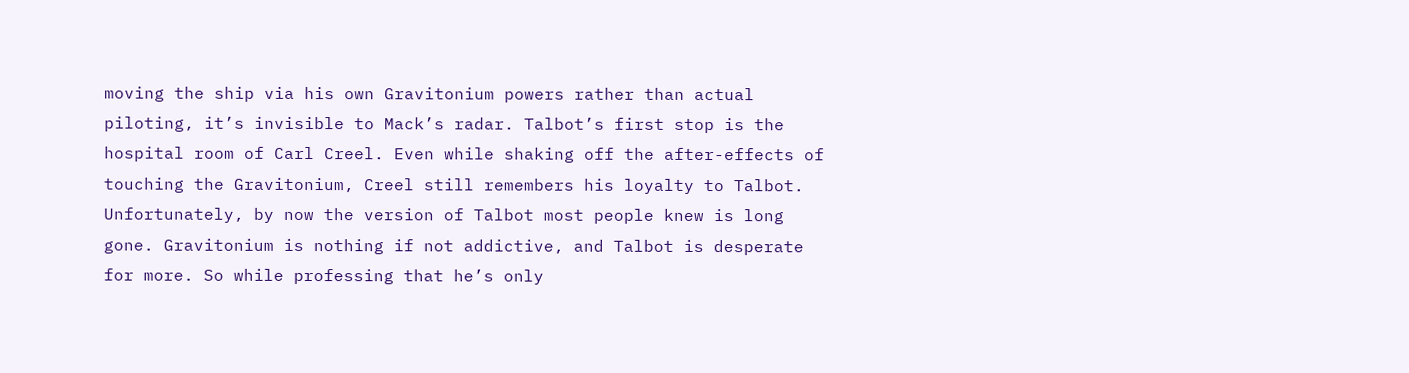moving the ship via his own Gravitonium powers rather than actual piloting, it’s invisible to Mack’s radar. Talbot’s first stop is the hospital room of Carl Creel. Even while shaking off the after-effects of touching the Gravitonium, Creel still remembers his loyalty to Talbot. Unfortunately, by now the version of Talbot most people knew is long gone. Gravitonium is nothing if not addictive, and Talbot is desperate for more. So while professing that he’s only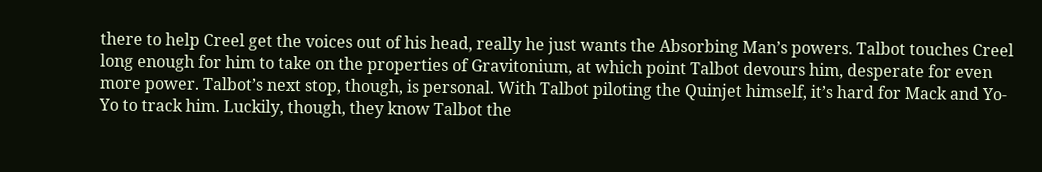there to help Creel get the voices out of his head, really he just wants the Absorbing Man’s powers. Talbot touches Creel long enough for him to take on the properties of Gravitonium, at which point Talbot devours him, desperate for even more power. Talbot’s next stop, though, is personal. With Talbot piloting the Quinjet himself, it’s hard for Mack and Yo-Yo to track him. Luckily, though, they know Talbot the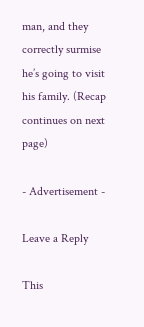man, and they correctly surmise he’s going to visit his family. (Recap continues on next page)

- Advertisement -

Leave a Reply

This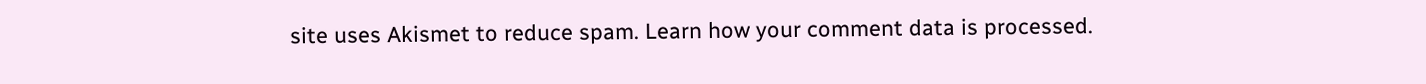site uses Akismet to reduce spam. Learn how your comment data is processed.